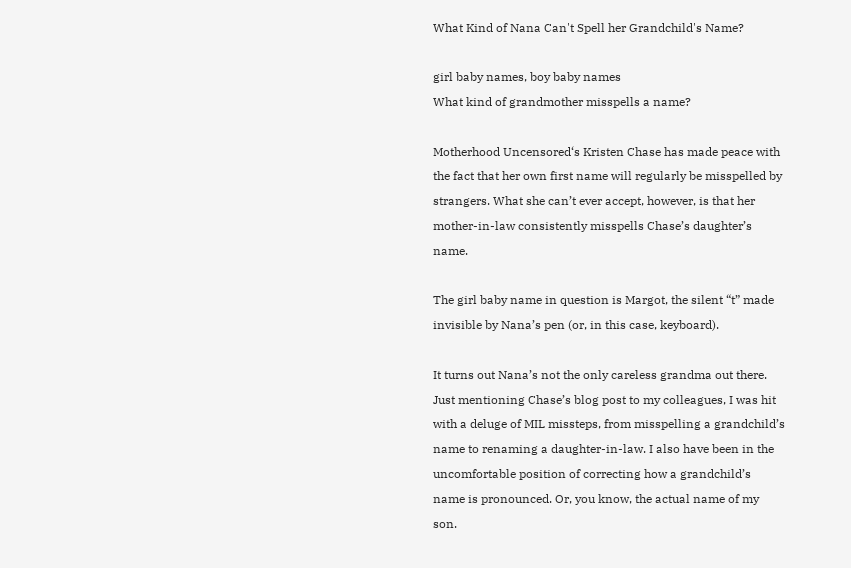What Kind of Nana Can't Spell her Grandchild's Name?

girl baby names, boy baby names
What kind of grandmother misspells a name?

Motherhood Uncensored‘s Kristen Chase has made peace with the fact that her own first name will regularly be misspelled by strangers. What she can’t ever accept, however, is that her mother-in-law consistently misspells Chase’s daughter’s name.

The girl baby name in question is Margot, the silent “t” made invisible by Nana’s pen (or, in this case, keyboard).

It turns out Nana’s not the only careless grandma out there. Just mentioning Chase’s blog post to my colleagues, I was hit with a deluge of MIL missteps, from misspelling a grandchild’s name to renaming a daughter-in-law. I also have been in the uncomfortable position of correcting how a grandchild’s name is pronounced. Or, you know, the actual name of my son.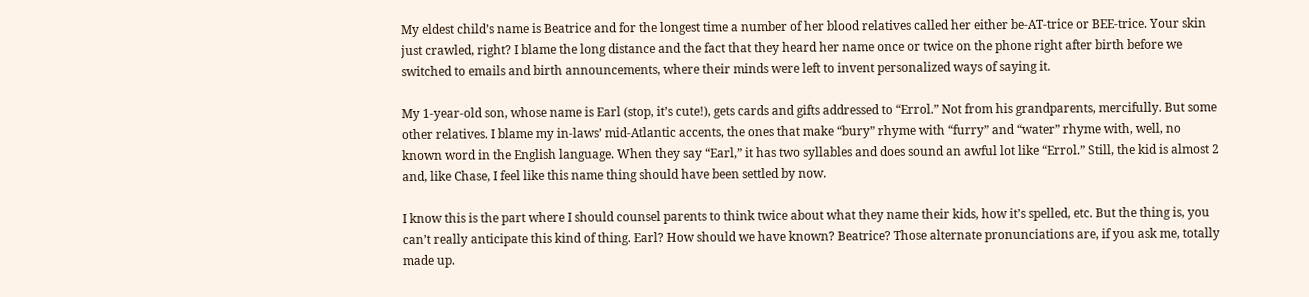My eldest child’s name is Beatrice and for the longest time a number of her blood relatives called her either be-AT-trice or BEE-trice. Your skin just crawled, right? I blame the long distance and the fact that they heard her name once or twice on the phone right after birth before we switched to emails and birth announcements, where their minds were left to invent personalized ways of saying it.

My 1-year-old son, whose name is Earl (stop, it’s cute!), gets cards and gifts addressed to “Errol.” Not from his grandparents, mercifully. But some other relatives. I blame my in-laws’ mid-Atlantic accents, the ones that make “bury” rhyme with “furry” and “water” rhyme with, well, no known word in the English language. When they say “Earl,” it has two syllables and does sound an awful lot like “Errol.” Still, the kid is almost 2 and, like Chase, I feel like this name thing should have been settled by now.

I know this is the part where I should counsel parents to think twice about what they name their kids, how it’s spelled, etc. But the thing is, you can’t really anticipate this kind of thing. Earl? How should we have known? Beatrice? Those alternate pronunciations are, if you ask me, totally made up.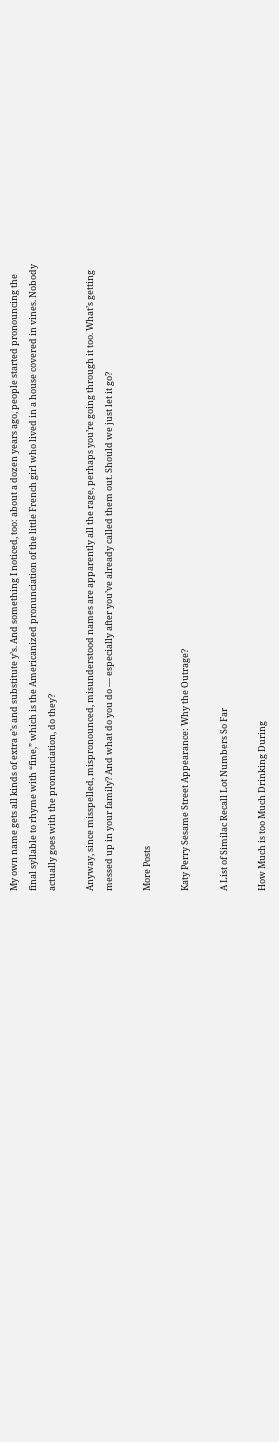My own name gets all kinds of extra e’s and substitute y’s. And something I noticed, too: about a dozen years ago, people started pronouncing the final syllable to rhyme with “fine,” which is the Americanized pronunciation of the little French girl who lived in a house covered in vines. Nobody actually goes with the pronunciation, do they?

Anyway, since misspelled, mispronounced, misunderstood names are apparently all the rage, perhaps you’re going through it too. What’s getting messed up in your family? And what do you do — especially after you’ve already called them out. Should we just let it go?

More Posts

Katy Perry Sesame Street Appearance: Why the Outrage?

A List of Similac Recall Lot Numbers So Far

How Much is too Much Drinking During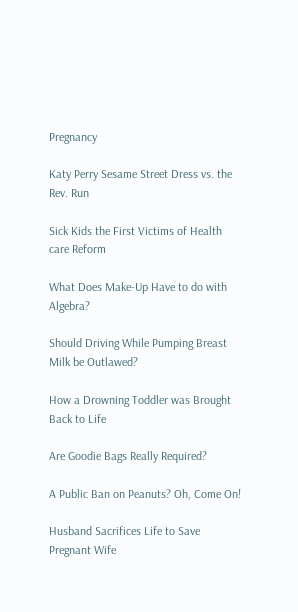Pregnancy

Katy Perry Sesame Street Dress vs. the Rev. Run

Sick Kids the First Victims of Health care Reform

What Does Make-Up Have to do with Algebra?

Should Driving While Pumping Breast Milk be Outlawed?

How a Drowning Toddler was Brought Back to Life

Are Goodie Bags Really Required?

A Public Ban on Peanuts? Oh, Come On!

Husband Sacrifices Life to Save Pregnant Wife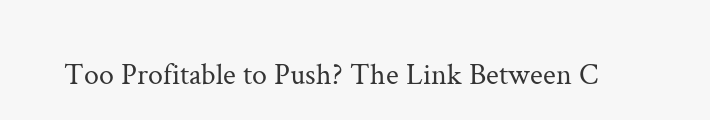Too Profitable to Push? The Link Between C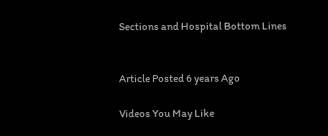Sections and Hospital Bottom Lines


Article Posted 6 years Ago

Videos You May Like